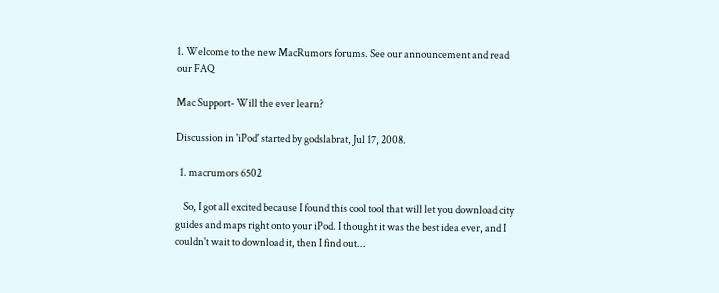1. Welcome to the new MacRumors forums. See our announcement and read our FAQ

Mac Support- Will the ever learn?

Discussion in 'iPod' started by godslabrat, Jul 17, 2008.

  1. macrumors 6502

    So, I got all excited because I found this cool tool that will let you download city guides and maps right onto your iPod. I thought it was the best idea ever, and I couldn't wait to download it, then I find out...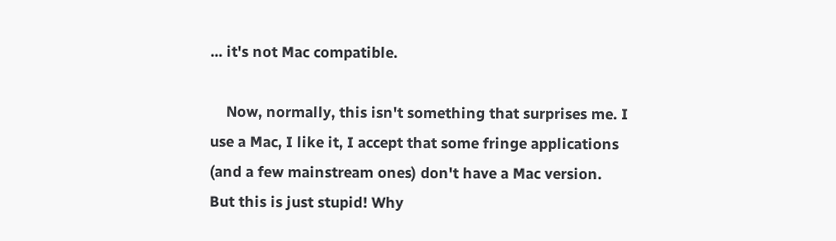... it's not Mac compatible.

    Now, normally, this isn't something that surprises me. I use a Mac, I like it, I accept that some fringe applications (and a few mainstream ones) don't have a Mac version. But this is just stupid! Why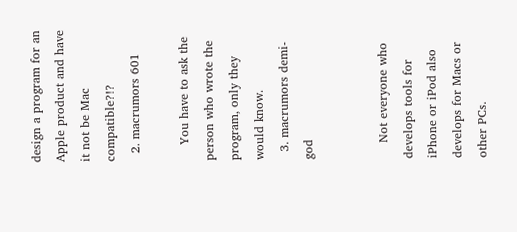design a program for an Apple product and have it not be Mac compatible?!?
  2. macrumors 601

    You have to ask the person who wrote the program, only they would know.
  3. macrumors demi-god


    Not everyone who develops tools for iPhone or iPod also develops for Macs or other PCs.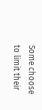Some choose to limit their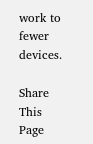work to fewer devices.

Share This Page